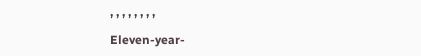, , , , , , , ,

Eleven-year-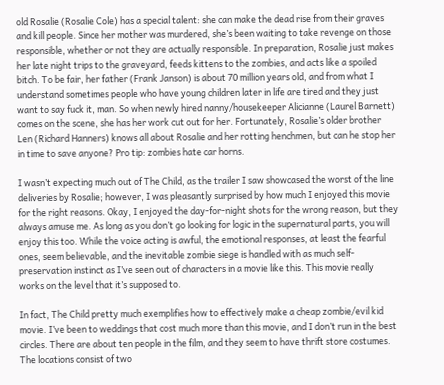old Rosalie (Rosalie Cole) has a special talent: she can make the dead rise from their graves and kill people. Since her mother was murdered, she’s been waiting to take revenge on those responsible, whether or not they are actually responsible. In preparation, Rosalie just makes her late night trips to the graveyard, feeds kittens to the zombies, and acts like a spoiled bitch. To be fair, her father (Frank Janson) is about 70 million years old, and from what I understand sometimes people who have young children later in life are tired and they just want to say fuck it, man. So when newly hired nanny/housekeeper Alicianne (Laurel Barnett) comes on the scene, she has her work cut out for her. Fortunately, Rosalie’s older brother Len (Richard Hanners) knows all about Rosalie and her rotting henchmen, but can he stop her in time to save anyone? Pro tip: zombies hate car horns.

I wasn’t expecting much out of The Child, as the trailer I saw showcased the worst of the line deliveries by Rosalie; however, I was pleasantly surprised by how much I enjoyed this movie for the right reasons. Okay, I enjoyed the day-for-night shots for the wrong reason, but they always amuse me. As long as you don’t go looking for logic in the supernatural parts, you will enjoy this too. While the voice acting is awful, the emotional responses, at least the fearful ones, seem believable, and the inevitable zombie siege is handled with as much self-preservation instinct as I’ve seen out of characters in a movie like this. This movie really works on the level that it’s supposed to.

In fact, The Child pretty much exemplifies how to effectively make a cheap zombie/evil kid movie. I’ve been to weddings that cost much more than this movie, and I don’t run in the best circles. There are about ten people in the film, and they seem to have thrift store costumes. The locations consist of two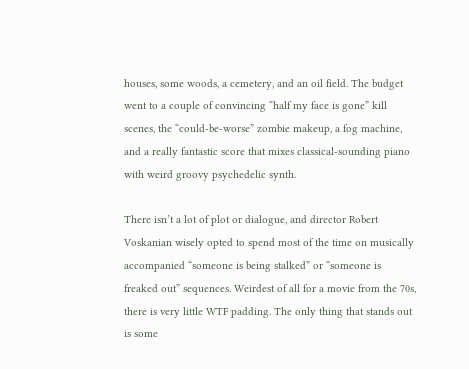houses, some woods, a cemetery, and an oil field. The budget went to a couple of convincing “half my face is gone” kill scenes, the “could-be-worse” zombie makeup, a fog machine, and a really fantastic score that mixes classical-sounding piano with weird groovy psychedelic synth.

There isn’t a lot of plot or dialogue, and director Robert Voskanian wisely opted to spend most of the time on musically accompanied “someone is being stalked” or “someone is freaked out” sequences. Weirdest of all for a movie from the 70s, there is very little WTF padding. The only thing that stands out is some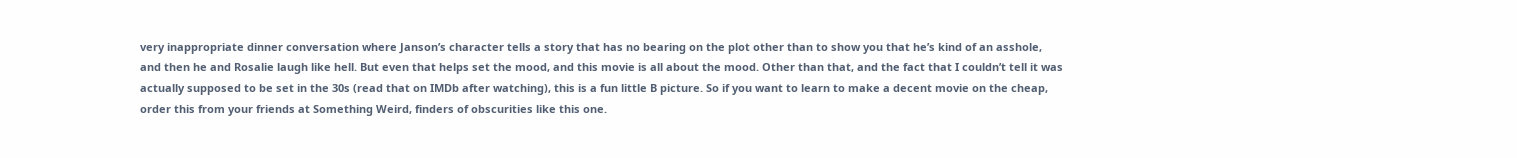very inappropriate dinner conversation where Janson’s character tells a story that has no bearing on the plot other than to show you that he’s kind of an asshole, and then he and Rosalie laugh like hell. But even that helps set the mood, and this movie is all about the mood. Other than that, and the fact that I couldn’t tell it was actually supposed to be set in the 30s (read that on IMDb after watching), this is a fun little B picture. So if you want to learn to make a decent movie on the cheap, order this from your friends at Something Weird, finders of obscurities like this one.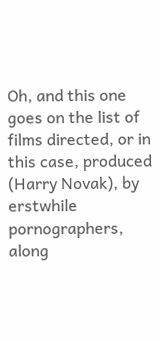Oh, and this one goes on the list of films directed, or in this case, produced (Harry Novak), by erstwhile pornographers, along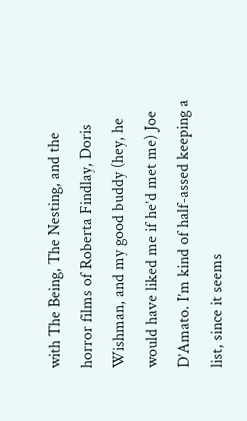with The Being, The Nesting, and the horror films of Roberta Findlay, Doris Wishman, and my good buddy (hey, he would have liked me if he’d met me) Joe D’Amato. I’m kind of half-assed keeping a list, since it seems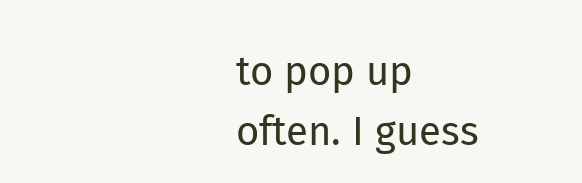to pop up often. I guess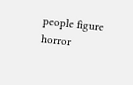people figure horror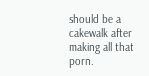should be a cakewalk after making all that porn.